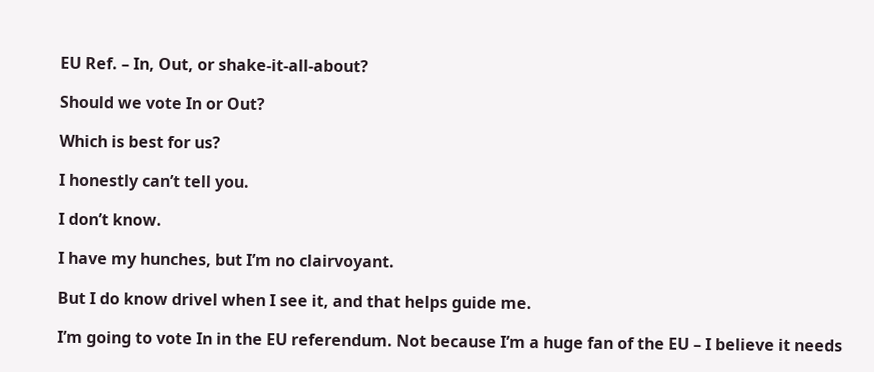EU Ref. – In, Out, or shake-it-all-about?

Should we vote In or Out?

Which is best for us?

I honestly can’t tell you.

I don’t know.

I have my hunches, but I’m no clairvoyant.

But I do know drivel when I see it, and that helps guide me.

I’m going to vote In in the EU referendum. Not because I’m a huge fan of the EU – I believe it needs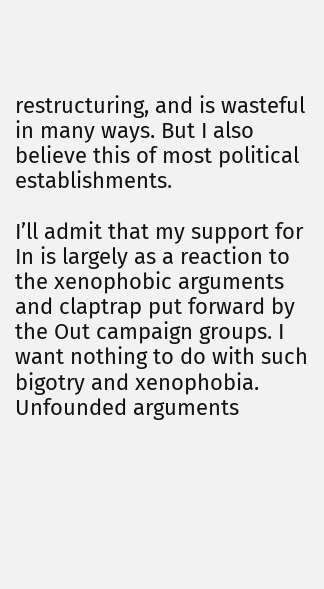restructuring, and is wasteful in many ways. But I also believe this of most political establishments.

I’ll admit that my support for In is largely as a reaction to the xenophobic arguments and claptrap put forward by the Out campaign groups. I want nothing to do with such bigotry and xenophobia. Unfounded arguments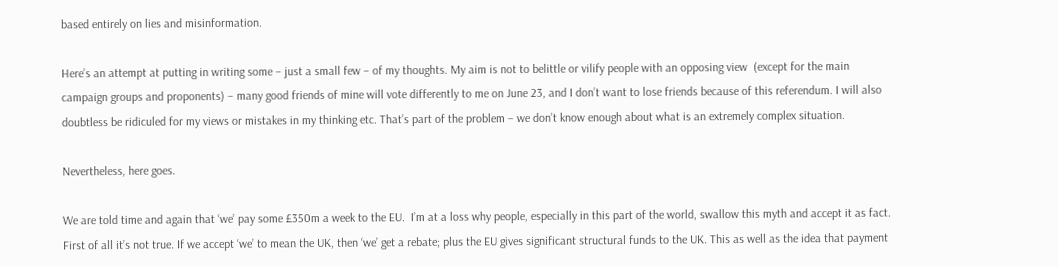based entirely on lies and misinformation.

Here’s an attempt at putting in writing some – just a small few – of my thoughts. My aim is not to belittle or vilify people with an opposing view  (except for the main campaign groups and proponents) – many good friends of mine will vote differently to me on June 23, and I don’t want to lose friends because of this referendum. I will also doubtless be ridiculed for my views or mistakes in my thinking etc. That’s part of the problem – we don’t know enough about what is an extremely complex situation.

Nevertheless, here goes.

We are told time and again that ‘we’ pay some £350m a week to the EU.  I’m at a loss why people, especially in this part of the world, swallow this myth and accept it as fact. First of all it’s not true. If we accept ‘we’ to mean the UK, then ‘we’ get a rebate; plus the EU gives significant structural funds to the UK. This as well as the idea that payment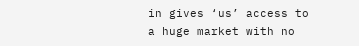in gives ‘us’ access to a huge market with no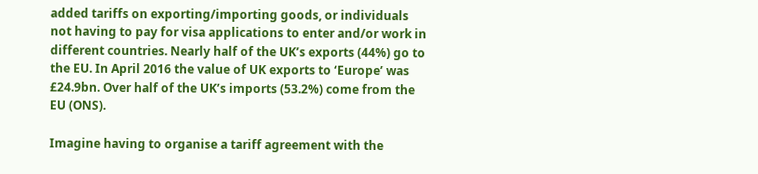added tariffs on exporting/importing goods, or individuals not having to pay for visa applications to enter and/or work in different countries. Nearly half of the UK’s exports (44%) go to the EU. In April 2016 the value of UK exports to ‘Europe’ was £24.9bn. Over half of the UK’s imports (53.2%) come from the EU (ONS).

Imagine having to organise a tariff agreement with the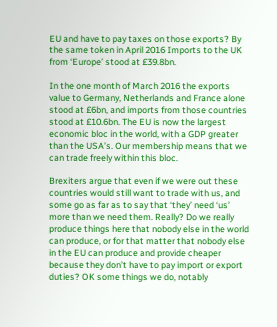EU and have to pay taxes on those exports? By the same token in April 2016 Imports to the UK from ‘Europe’ stood at £39.8bn.

In the one month of March 2016 the exports value to Germany, Netherlands and France alone stood at £6bn, and imports from those countries stood at £10.6bn. The EU is now the largest economic bloc in the world, with a GDP greater than the USA’s. Our membership means that we can trade freely within this bloc.

Brexiters argue that even if we were out these countries would still want to trade with us, and some go as far as to say that ‘they’ need ‘us’ more than we need them. Really? Do we really produce things here that nobody else in the world can produce, or for that matter that nobody else in the EU can produce and provide cheaper because they don’t have to pay import or export duties? OK some things we do, notably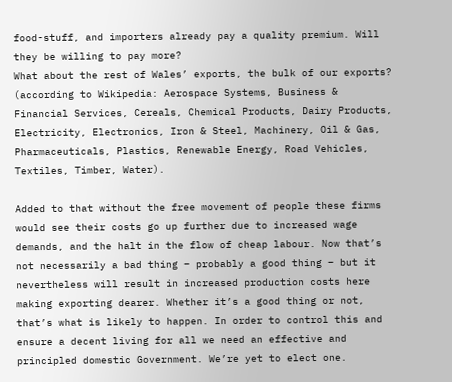food-stuff, and importers already pay a quality premium. Will they be willing to pay more?
What about the rest of Wales’ exports, the bulk of our exports? (according to Wikipedia: Aerospace Systems, Business & Financial Services, Cereals, Chemical Products, Dairy Products, Electricity, Electronics, Iron & Steel, Machinery, Oil & Gas, Pharmaceuticals, Plastics, Renewable Energy, Road Vehicles, Textiles, Timber, Water).

Added to that without the free movement of people these firms would see their costs go up further due to increased wage demands, and the halt in the flow of cheap labour. Now that’s not necessarily a bad thing – probably a good thing – but it nevertheless will result in increased production costs here making exporting dearer. Whether it’s a good thing or not, that’s what is likely to happen. In order to control this and ensure a decent living for all we need an effective and principled domestic Government. We’re yet to elect one.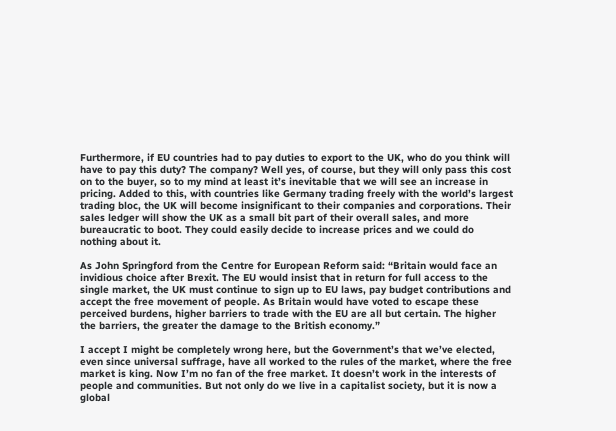Furthermore, if EU countries had to pay duties to export to the UK, who do you think will have to pay this duty? The company? Well yes, of course, but they will only pass this cost on to the buyer, so to my mind at least it’s inevitable that we will see an increase in pricing. Added to this, with countries like Germany trading freely with the world’s largest trading bloc, the UK will become insignificant to their companies and corporations. Their sales ledger will show the UK as a small bit part of their overall sales, and more bureaucratic to boot. They could easily decide to increase prices and we could do nothing about it.

As John Springford from the Centre for European Reform said: “Britain would face an invidious choice after Brexit. The EU would insist that in return for full access to the single market, the UK must continue to sign up to EU laws, pay budget contributions and accept the free movement of people. As Britain would have voted to escape these perceived burdens, higher barriers to trade with the EU are all but certain. The higher the barriers, the greater the damage to the British economy.”

I accept I might be completely wrong here, but the Government’s that we’ve elected, even since universal suffrage, have all worked to the rules of the market, where the free market is king. Now I’m no fan of the free market. It doesn’t work in the interests of people and communities. But not only do we live in a capitalist society, but it is now a global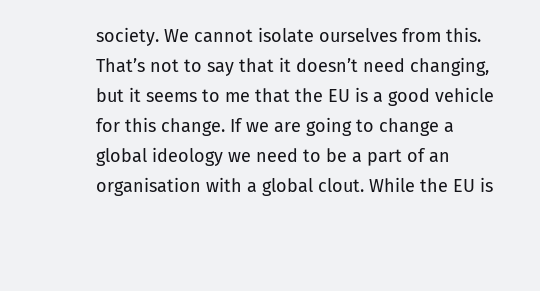society. We cannot isolate ourselves from this. That’s not to say that it doesn’t need changing, but it seems to me that the EU is a good vehicle for this change. If we are going to change a global ideology we need to be a part of an organisation with a global clout. While the EU is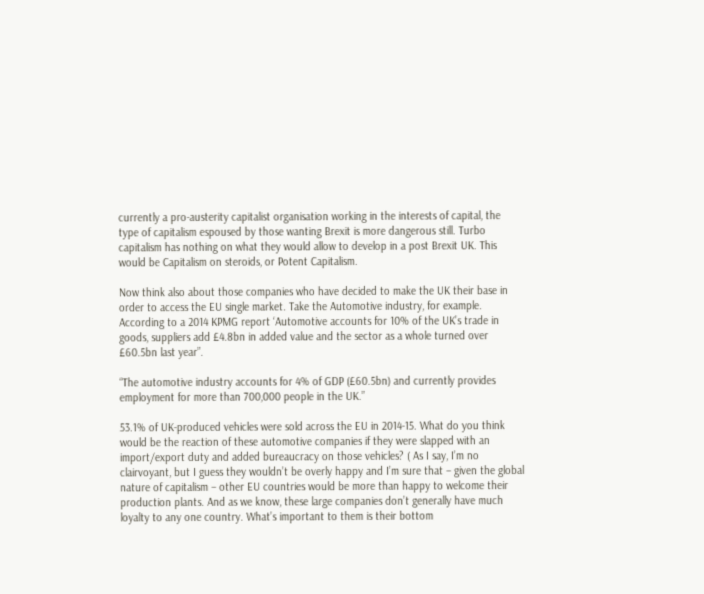currently a pro-austerity capitalist organisation working in the interests of capital, the type of capitalism espoused by those wanting Brexit is more dangerous still. Turbo capitalism has nothing on what they would allow to develop in a post Brexit UK. This would be Capitalism on steroids, or Potent Capitalism.

Now think also about those companies who have decided to make the UK their base in order to access the EU single market. Take the Automotive industry, for example. According to a 2014 KPMG report ‘Automotive accounts for 10% of the UK’s trade in goods, suppliers add £4.8bn in added value and the sector as a whole turned over £60.5bn last year”.

“The automotive industry accounts for 4% of GDP (£60.5bn) and currently provides employment for more than 700,000 people in the UK.”

53.1% of UK-produced vehicles were sold across the EU in 2014-15. What do you think would be the reaction of these automotive companies if they were slapped with an import/export duty and added bureaucracy on those vehicles? ( As I say, I’m no clairvoyant, but I guess they wouldn’t be overly happy and I’m sure that – given the global nature of capitalism – other EU countries would be more than happy to welcome their production plants. And as we know, these large companies don’t generally have much loyalty to any one country. What’s important to them is their bottom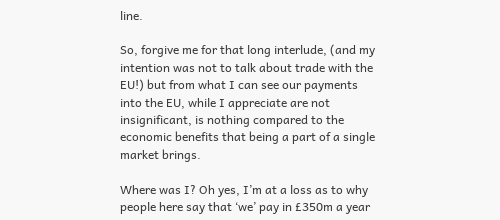line.

So, forgive me for that long interlude, (and my intention was not to talk about trade with the EU!) but from what I can see our payments into the EU, while I appreciate are not insignificant, is nothing compared to the economic benefits that being a part of a single market brings.

Where was I? Oh yes, I’m at a loss as to why people here say that ‘we’ pay in £350m a year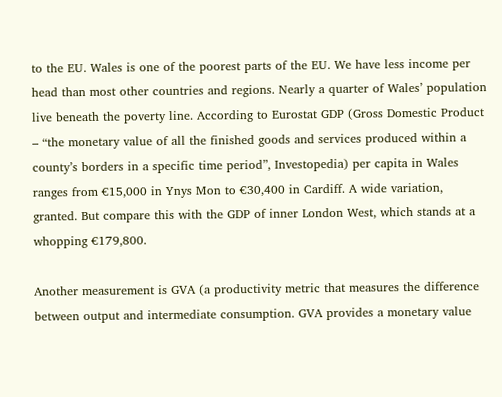to the EU. Wales is one of the poorest parts of the EU. We have less income per head than most other countries and regions. Nearly a quarter of Wales’ population live beneath the poverty line. According to Eurostat GDP (Gross Domestic Product – “the monetary value of all the finished goods and services produced within a county’s borders in a specific time period”, Investopedia) per capita in Wales ranges from €15,000 in Ynys Mon to €30,400 in Cardiff. A wide variation, granted. But compare this with the GDP of inner London West, which stands at a whopping €179,800.

Another measurement is GVA (a productivity metric that measures the difference between output and intermediate consumption. GVA provides a monetary value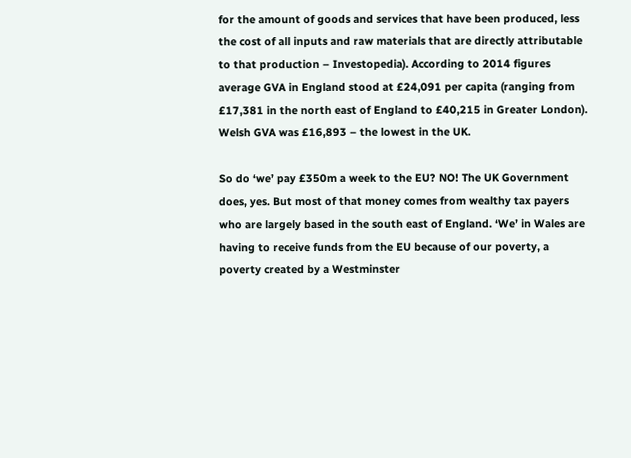for the amount of goods and services that have been produced, less the cost of all inputs and raw materials that are directly attributable to that production – Investopedia). According to 2014 figures average GVA in England stood at £24,091 per capita (ranging from £17,381 in the north east of England to £40,215 in Greater London). Welsh GVA was £16,893 – the lowest in the UK.

So do ‘we’ pay £350m a week to the EU? NO! The UK Government does, yes. But most of that money comes from wealthy tax payers who are largely based in the south east of England. ‘We’ in Wales are having to receive funds from the EU because of our poverty, a poverty created by a Westminster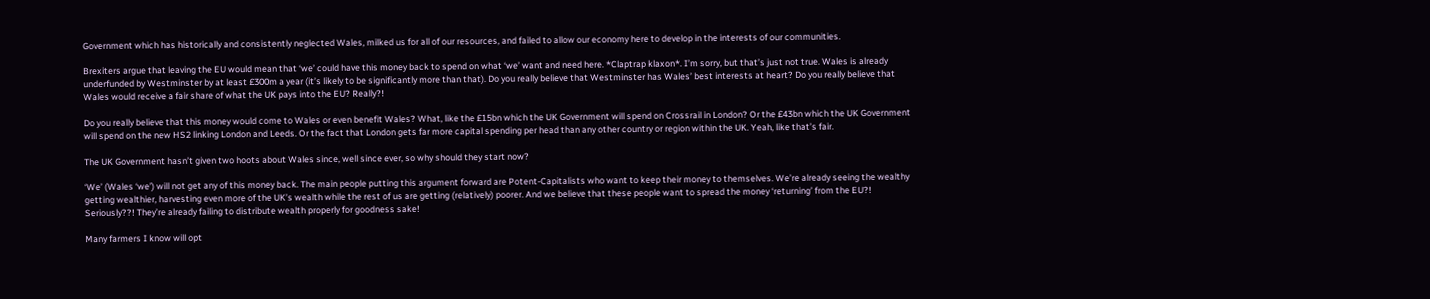Government which has historically and consistently neglected Wales, milked us for all of our resources, and failed to allow our economy here to develop in the interests of our communities.

Brexiters argue that leaving the EU would mean that ‘we’ could have this money back to spend on what ‘we’ want and need here. *Claptrap klaxon*. I’m sorry, but that’s just not true. Wales is already underfunded by Westminster by at least £300m a year (it’s likely to be significantly more than that). Do you really believe that Westminster has Wales’ best interests at heart? Do you really believe that Wales would receive a fair share of what the UK pays into the EU? Really?!

Do you really believe that this money would come to Wales or even benefit Wales? What, like the £15bn which the UK Government will spend on Crossrail in London? Or the £43bn which the UK Government will spend on the new HS2 linking London and Leeds. Or the fact that London gets far more capital spending per head than any other country or region within the UK. Yeah, like that’s fair.

The UK Government hasn’t given two hoots about Wales since, well since ever, so why should they start now?

‘We’ (Wales ‘we’) will not get any of this money back. The main people putting this argument forward are Potent-Capitalists who want to keep their money to themselves. We’re already seeing the wealthy getting wealthier, harvesting even more of the UK’s wealth while the rest of us are getting (relatively) poorer. And we believe that these people want to spread the money ‘returning’ from the EU?! Seriously??! They’re already failing to distribute wealth properly for goodness sake!

Many farmers I know will opt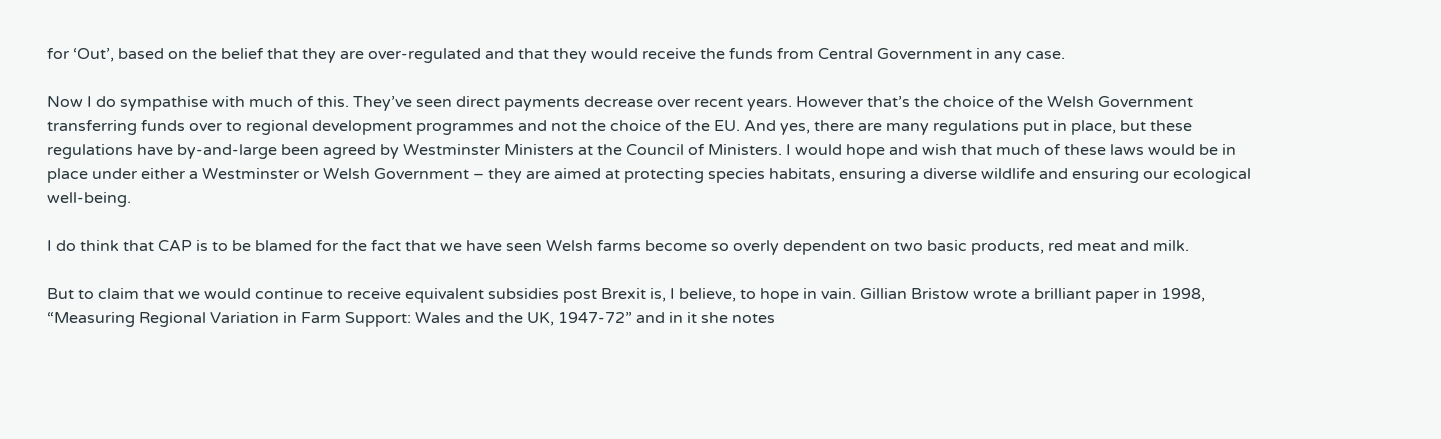for ‘Out’, based on the belief that they are over-regulated and that they would receive the funds from Central Government in any case.

Now I do sympathise with much of this. They’ve seen direct payments decrease over recent years. However that’s the choice of the Welsh Government transferring funds over to regional development programmes and not the choice of the EU. And yes, there are many regulations put in place, but these regulations have by-and-large been agreed by Westminster Ministers at the Council of Ministers. I would hope and wish that much of these laws would be in place under either a Westminster or Welsh Government – they are aimed at protecting species habitats, ensuring a diverse wildlife and ensuring our ecological well-being.

I do think that CAP is to be blamed for the fact that we have seen Welsh farms become so overly dependent on two basic products, red meat and milk.

But to claim that we would continue to receive equivalent subsidies post Brexit is, I believe, to hope in vain. Gillian Bristow wrote a brilliant paper in 1998, “Measuring Regional Variation in Farm Support: Wales and the UK, 1947-72” and in it she notes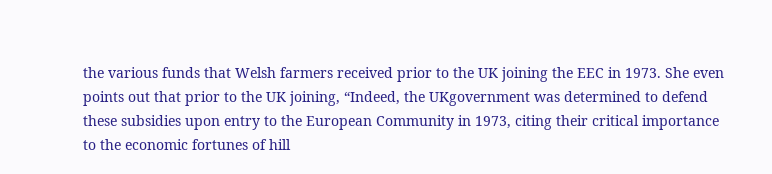the various funds that Welsh farmers received prior to the UK joining the EEC in 1973. She even points out that prior to the UK joining, “Indeed, the UKgovernment was determined to defend these subsidies upon entry to the European Community in 1973, citing their critical importance to the economic fortunes of hill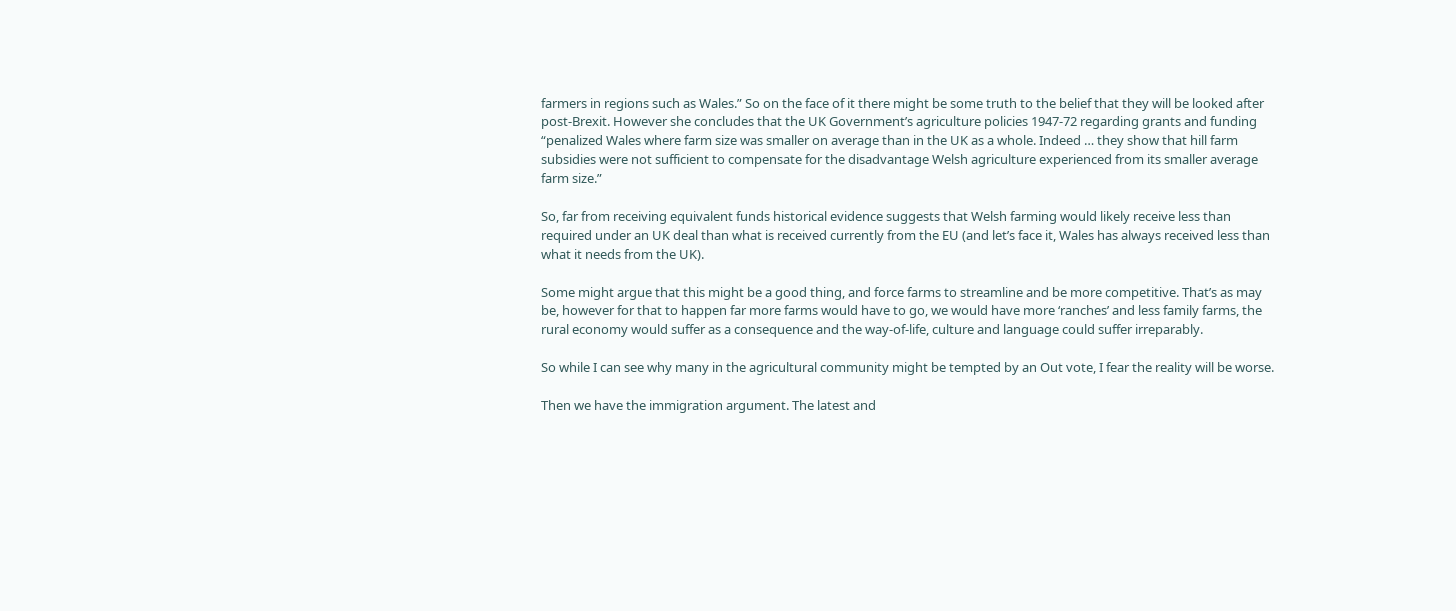farmers in regions such as Wales.” So on the face of it there might be some truth to the belief that they will be looked after post-Brexit. However she concludes that the UK Government’s agriculture policies 1947-72 regarding grants and funding “penalized Wales where farm size was smaller on average than in the UK as a whole. Indeed … they show that hill farm subsidies were not sufficient to compensate for the disadvantage Welsh agriculture experienced from its smaller average farm size.”

So, far from receiving equivalent funds historical evidence suggests that Welsh farming would likely receive less than required under an UK deal than what is received currently from the EU (and let’s face it, Wales has always received less than what it needs from the UK).

Some might argue that this might be a good thing, and force farms to streamline and be more competitive. That’s as may be, however for that to happen far more farms would have to go, we would have more ‘ranches’ and less family farms, the rural economy would suffer as a consequence and the way-of-life, culture and language could suffer irreparably.

So while I can see why many in the agricultural community might be tempted by an Out vote, I fear the reality will be worse.

Then we have the immigration argument. The latest and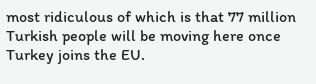most ridiculous of which is that 77 million Turkish people will be moving here once Turkey joins the EU.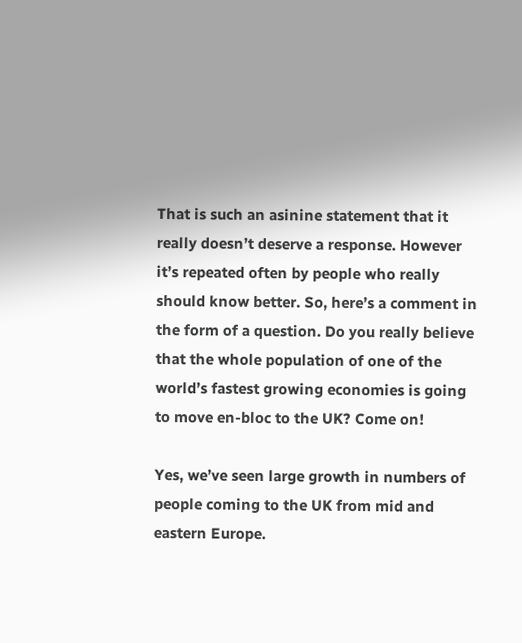That is such an asinine statement that it really doesn’t deserve a response. However it’s repeated often by people who really should know better. So, here’s a comment in the form of a question. Do you really believe that the whole population of one of the world’s fastest growing economies is going to move en-bloc to the UK? Come on!

Yes, we’ve seen large growth in numbers of people coming to the UK from mid and eastern Europe.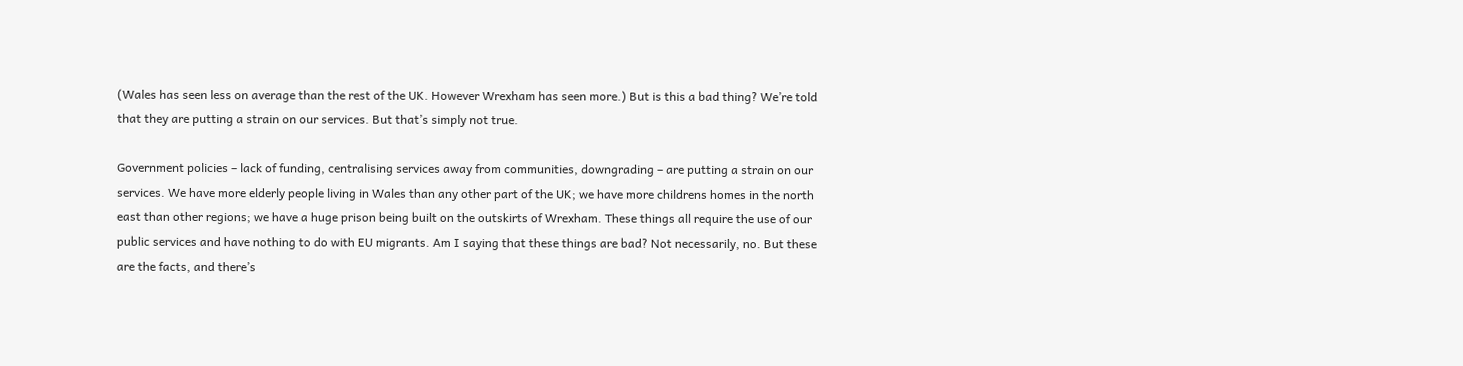(Wales has seen less on average than the rest of the UK. However Wrexham has seen more.) But is this a bad thing? We’re told that they are putting a strain on our services. But that’s simply not true.

Government policies – lack of funding, centralising services away from communities, downgrading – are putting a strain on our services. We have more elderly people living in Wales than any other part of the UK; we have more childrens homes in the north east than other regions; we have a huge prison being built on the outskirts of Wrexham. These things all require the use of our public services and have nothing to do with EU migrants. Am I saying that these things are bad? Not necessarily, no. But these are the facts, and there’s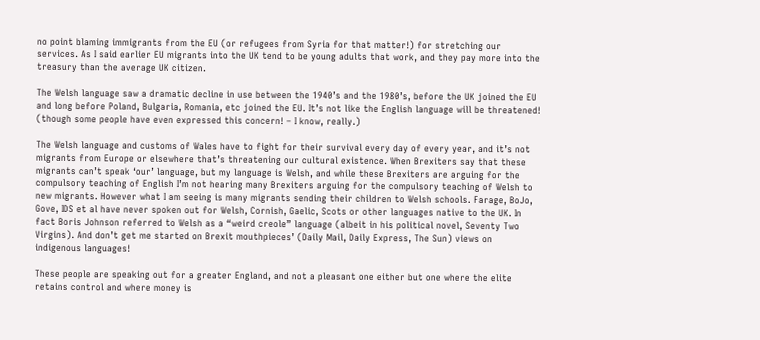no point blaming immigrants from the EU (or refugees from Syria for that matter!) for stretching our services. As I said earlier EU migrants into the UK tend to be young adults that work, and they pay more into the treasury than the average UK citizen.

The Welsh language saw a dramatic decline in use between the 1940’s and the 1980’s, before the UK joined the EU and long before Poland, Bulgaria, Romania, etc joined the EU. It’s not like the English language will be threatened! (though some people have even expressed this concern! – I know, really.)

The Welsh language and customs of Wales have to fight for their survival every day of every year, and it’s not migrants from Europe or elsewhere that’s threatening our cultural existence. When Brexiters say that these migrants can’t speak ‘our’ language, but my language is Welsh, and while these Brexiters are arguing for the compulsory teaching of English I’m not hearing many Brexiters arguing for the compulsory teaching of Welsh to new migrants. However what I am seeing is many migrants sending their children to Welsh schools. Farage, BoJo, Gove, IDS et al have never spoken out for Welsh, Cornish, Gaelic, Scots or other languages native to the UK. In fact Boris Johnson referred to Welsh as a “weird creole” language (albeit in his political novel, Seventy Two Virgins). And don’t get me started on Brexit mouthpieces’ (Daily Mail, Daily Express, The Sun) views on indigenous languages!

These people are speaking out for a greater England, and not a pleasant one either but one where the elite retains control and where money is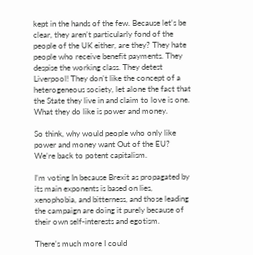kept in the hands of the few. Because let’s be clear, they aren’t particularly fond of the people of the UK either, are they? They hate people who receive benefit payments. They despise the working class. They detest Liverpool! They don’t like the concept of a heterogeneous society, let alone the fact that the State they live in and claim to love is one. What they do like is power and money.

So think, why would people who only like power and money want Out of the EU? We’re back to potent capitalism.

I’m voting In because Brexit as propagated by its main exponents is based on lies, xenophobia, and bitterness, and those leading the campaign are doing it purely because of their own self-interests and egotism.

There’s much more I could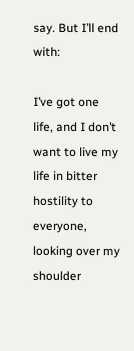say. But I’ll end with:

I’ve got one life, and I don’t want to live my life in bitter hostility to everyone, looking over my shoulder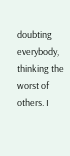doubting everybody, thinking the worst of others. I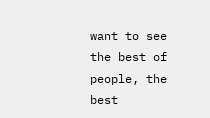want to see the best of people, the best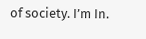of society. I’m In.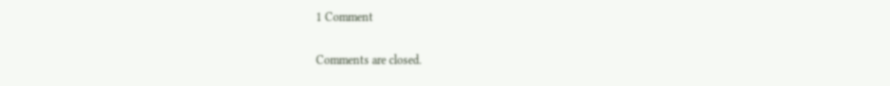1 Comment

Comments are closed.